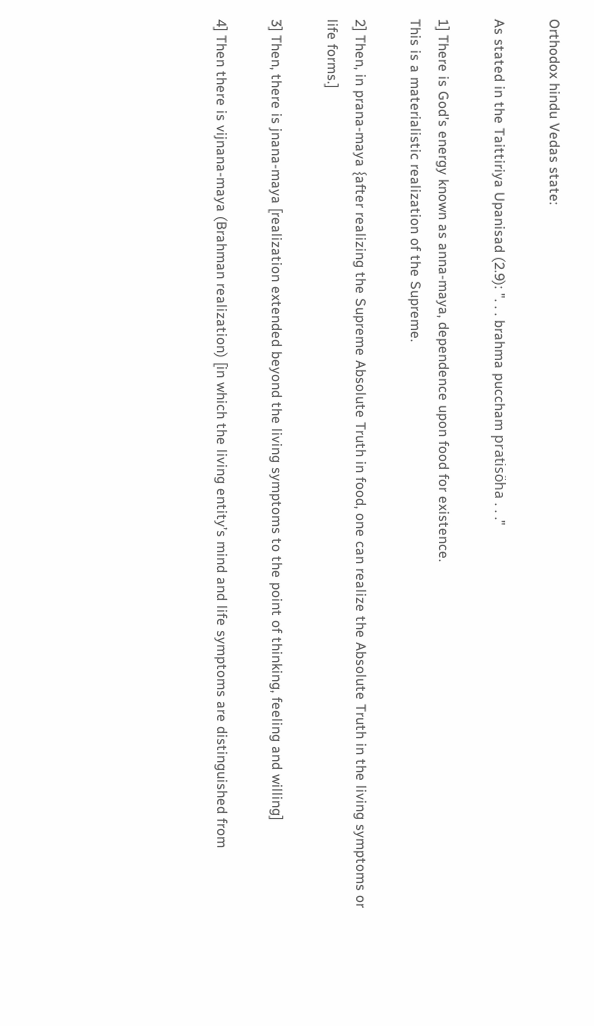Orthodox hindu Vedas state:

As stated in the Taittiriya Upanisad (2.9): ". . . brahma puccham pratisöha . . ."

1] There is God’s energy known as anna-maya, dependence upon food for existence.
This is a materialistic realization of the Supreme.

2] Then, in prana-maya {after realizing the Supreme Absolute Truth in food, one can realize the Absolute Truth in the living symptoms or life forms.]

3] Then, there is jnana-maya [realization extended beyond the living symptoms to the point of thinking, feeling and willing]

4] Then there is vijnana-maya (Brahman realization) [in which the living entity’s mind and life symptoms are distinguished from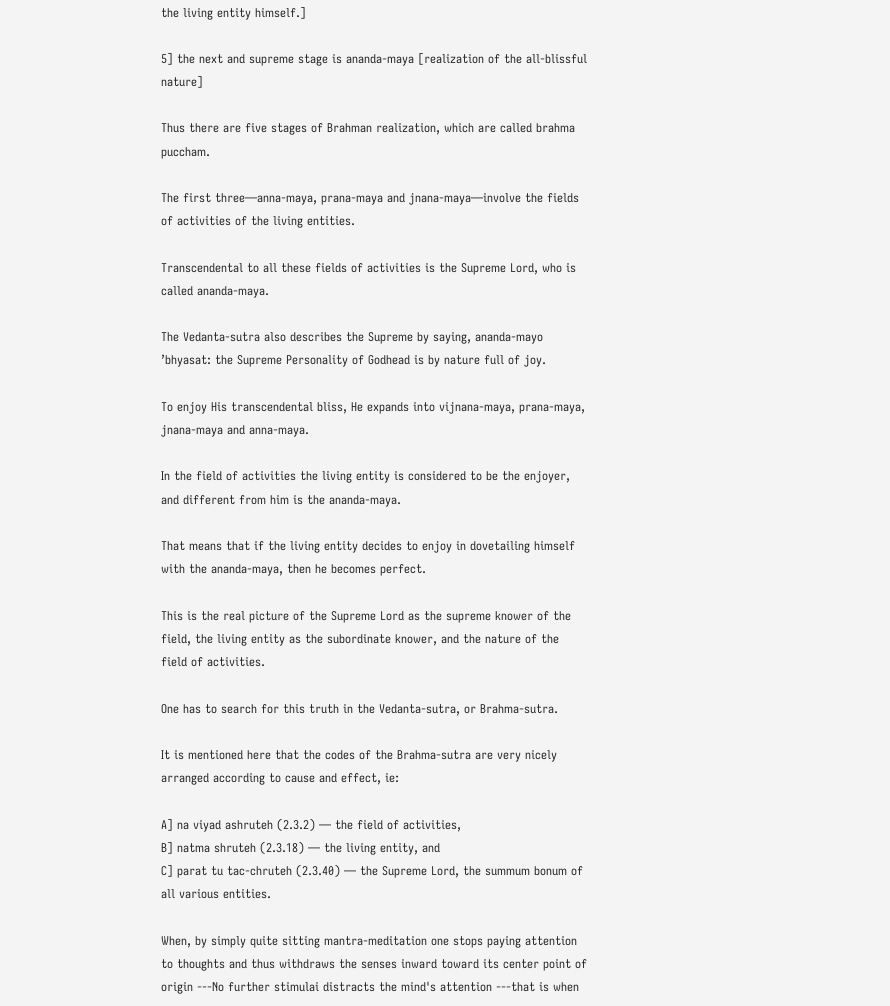the living entity himself.]

5] the next and supreme stage is ananda-maya [realization of the all-blissful nature]

Thus there are five stages of Brahman realization, which are called brahma puccham.

The first three—anna-maya, prana-maya and jnana-maya—involve the fields of activities of the living entities.

Transcendental to all these fields of activities is the Supreme Lord, who is called ananda-maya.

The Vedanta-sutra also describes the Supreme by saying, ananda-mayo ’bhyasat: the Supreme Personality of Godhead is by nature full of joy.

To enjoy His transcendental bliss, He expands into vijnana-maya, prana-maya, jnana-maya and anna-maya.

In the field of activities the living entity is considered to be the enjoyer, and different from him is the ananda-maya.

That means that if the living entity decides to enjoy in dovetailing himself with the ananda-maya, then he becomes perfect.

This is the real picture of the Supreme Lord as the supreme knower of the field, the living entity as the subordinate knower, and the nature of the field of activities.

One has to search for this truth in the Vedanta-sutra, or Brahma-sutra.

It is mentioned here that the codes of the Brahma-sutra are very nicely arranged according to cause and effect, ie:

A] na viyad ashruteh (2.3.2) — the field of activities,
B] natma shruteh (2.3.18) — the living entity, and
C] parat tu tac-chruteh (2.3.40) — the Supreme Lord, the summum bonum of all various entities.

When, by simply quite sitting mantra-meditation one stops paying attention to thoughts and thus withdraws the senses inward toward its center point of origin ---No further stimulai distracts the mind's attention ---that is when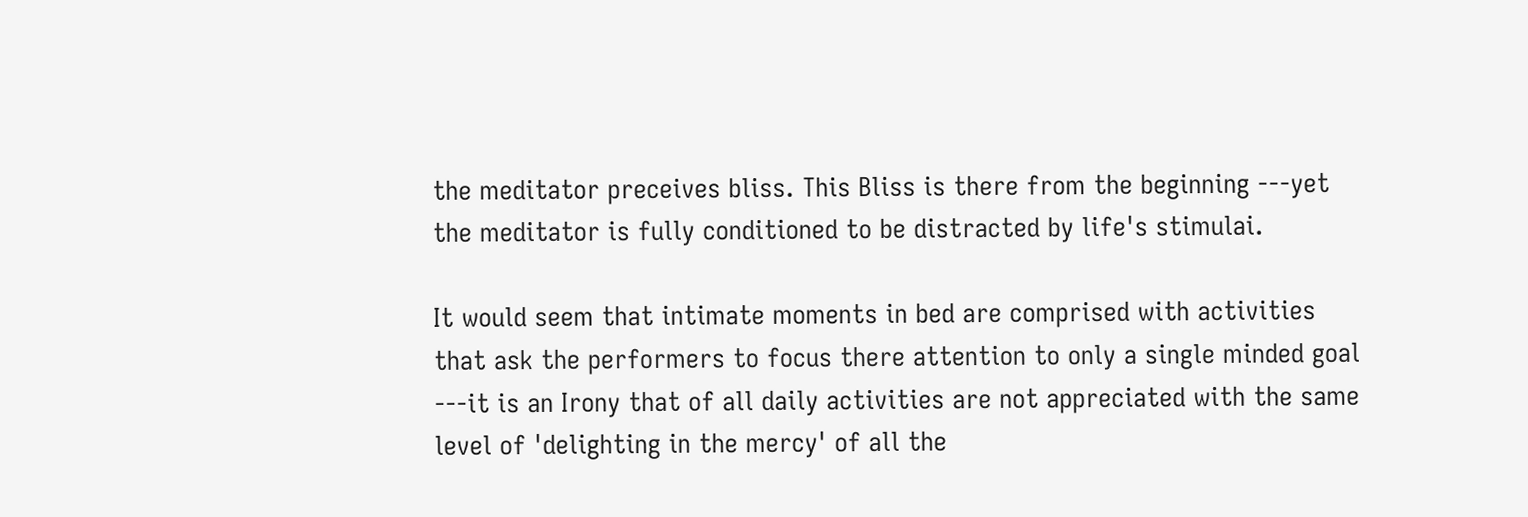the meditator preceives bliss. This Bliss is there from the beginning ---yet the meditator is fully conditioned to be distracted by life's stimulai.

It would seem that intimate moments in bed are comprised with activities that ask the performers to focus there attention to only a single minded goal ---it is an Irony that of all daily activities are not appreciated with the same level of 'delighting in the mercy' of all the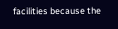facilities because the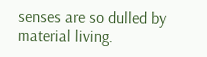senses are so dulled by material living.